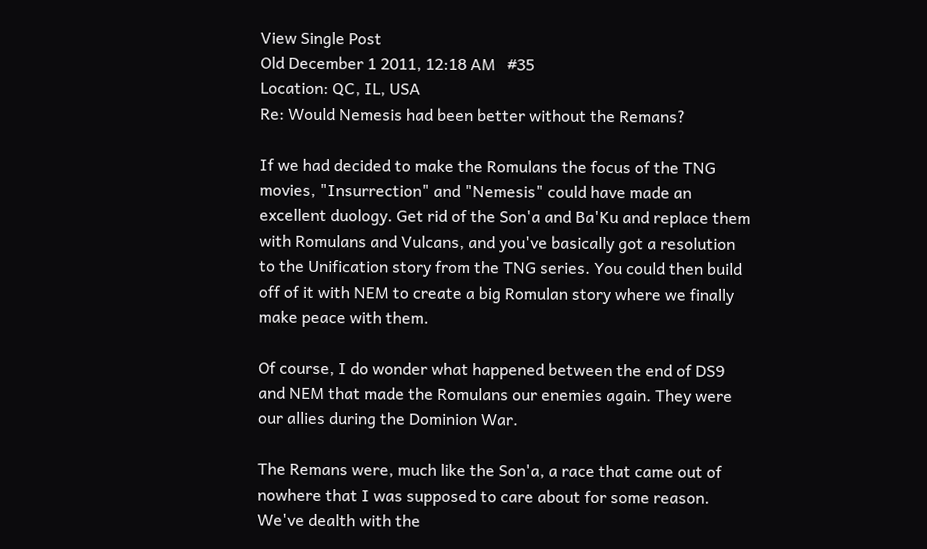View Single Post
Old December 1 2011, 12:18 AM   #35
Location: QC, IL, USA
Re: Would Nemesis had been better without the Remans?

If we had decided to make the Romulans the focus of the TNG movies, "Insurrection" and "Nemesis" could have made an excellent duology. Get rid of the Son'a and Ba'Ku and replace them with Romulans and Vulcans, and you've basically got a resolution to the Unification story from the TNG series. You could then build off of it with NEM to create a big Romulan story where we finally make peace with them.

Of course, I do wonder what happened between the end of DS9 and NEM that made the Romulans our enemies again. They were our allies during the Dominion War.

The Remans were, much like the Son'a, a race that came out of nowhere that I was supposed to care about for some reason. We've dealth with the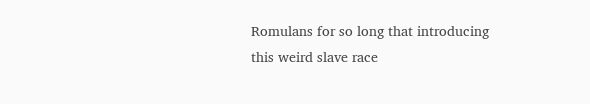Romulans for so long that introducing this weird slave race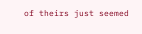of theirs just seemed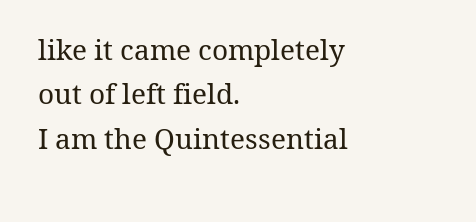like it came completely out of left field.
I am the Quintessential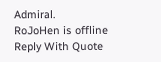Admiral.
RoJoHen is offline   Reply With Quote